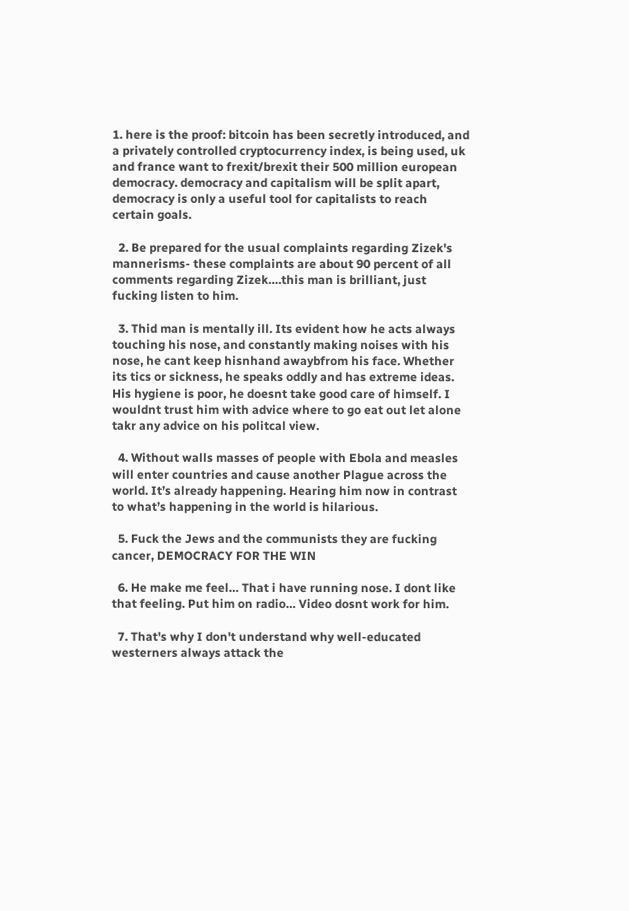1. here is the proof: bitcoin has been secretly introduced, and a privately controlled cryptocurrency index, is being used, uk and france want to frexit/brexit their 500 million european democracy. democracy and capitalism will be split apart, democracy is only a useful tool for capitalists to reach certain goals.

  2. Be prepared for the usual complaints regarding Zizek's mannerisms- these complaints are about 90 percent of all comments regarding Zizek….this man is brilliant, just fucking listen to him.

  3. Thid man is mentally ill. Its evident how he acts always touching his nose, and constantly making noises with his nose, he cant keep hisnhand awaybfrom his face. Whether its tics or sickness, he speaks oddly and has extreme ideas. His hygiene is poor, he doesnt take good care of himself. I wouldnt trust him with advice where to go eat out let alone takr any advice on his politcal view.

  4. Without walls masses of people with Ebola and measles will enter countries and cause another Plague across the world. It’s already happening. Hearing him now in contrast to what’s happening in the world is hilarious.

  5. Fuck the Jews and the communists they are fucking cancer, DEMOCRACY FOR THE WIN

  6. He make me feel… That i have running nose. I dont like that feeling. Put him on radio… Video dosnt work for him.

  7. That's why I don't understand why well-educated westerners always attack the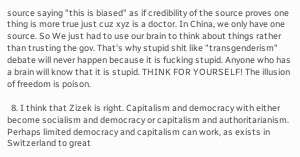source saying "this is biased" as if credibility of the source proves one thing is more true just cuz xyz is a doctor. In China, we only have one source. So We just had to use our brain to think about things rather than trusting the gov. That's why stupid shit like "transgenderism" debate will never happen because it is fucking stupid. Anyone who has a brain will know that it is stupid. THINK FOR YOURSELF! The illusion of freedom is poison.

  8. I think that Zizek is right. Capitalism and democracy with either become socialism and democracy or capitalism and authoritarianism. Perhaps limited democracy and capitalism can work, as exists in Switzerland to great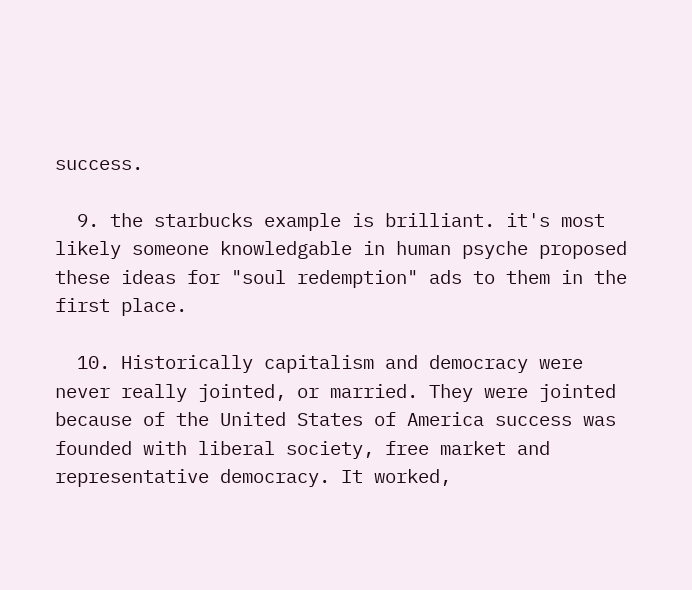success.

  9. the starbucks example is brilliant. it's most likely someone knowledgable in human psyche proposed these ideas for "soul redemption" ads to them in the first place.

  10. Historically capitalism and democracy were never really jointed, or married. They were jointed because of the United States of America success was founded with liberal society, free market and representative democracy. It worked,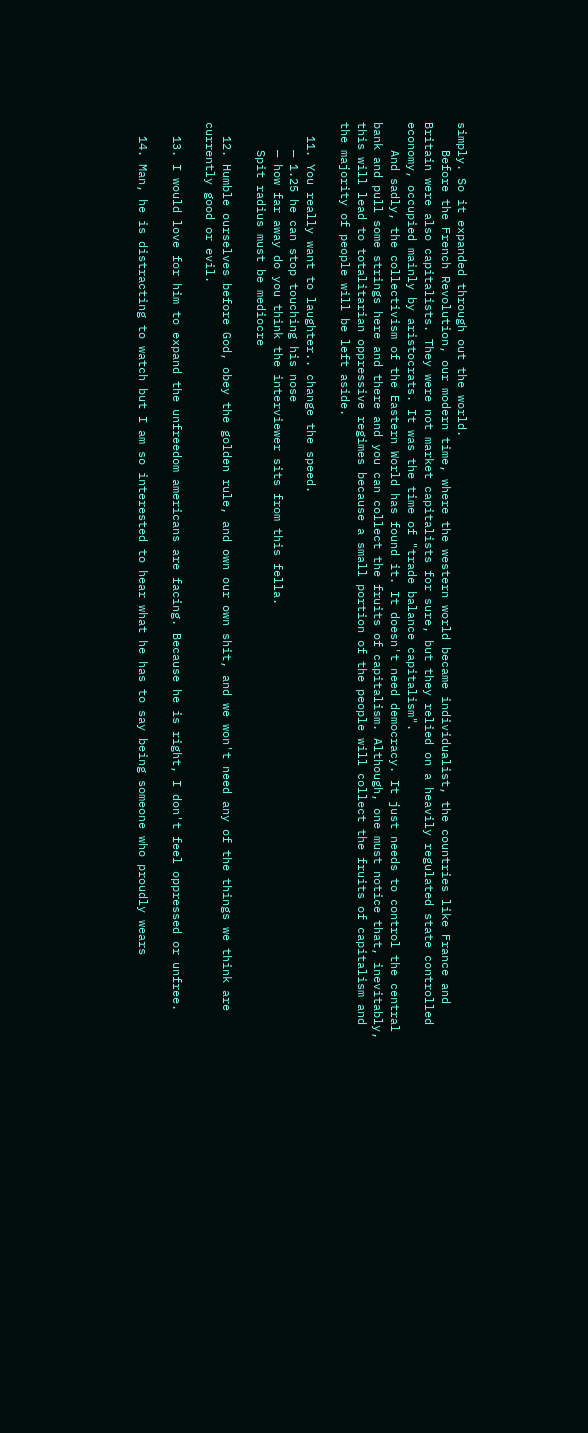simply. So it expanded through out the world.
    Before the French Revolution, our modern time, where the western world became individualist, the countries like France and Britain were also capitalists. They were not market capitalists for sure, but they relied on a heavily regulated state controlled economy, occupied mainly by aristocrats. It was the time of "trade balance capitalism".
    And sadly, the collectivism of the Eastern World has found it. It doesn't need democracy. It just needs to control the central bank and pull some strings here and there and you can collect the fruits of capitalism. Although, one must notice that, inevitably, this will lead to totalitarian oppressive regimes because a small portion of the people will collect the fruits of capitalism and the majority of people will be left aside.

  11. You really want to laughter.. change the speed.
    — 1.25 he can stop touching his nose
    — how far away do you think the interviewer sits from this fella.
    Spit radius must be mediocre

  12. Humble ourselves before God, obey the golden rule, and own our own shit, and we won't need any of the things we think are currently good or evil.

  13. I would love for him to expand the unfreedom americans are facing. Because he is right, I don't feel oppressed or unfree.

  14. Man, he is distracting to watch but I am so interested to hear what he has to say being someone who proudly wears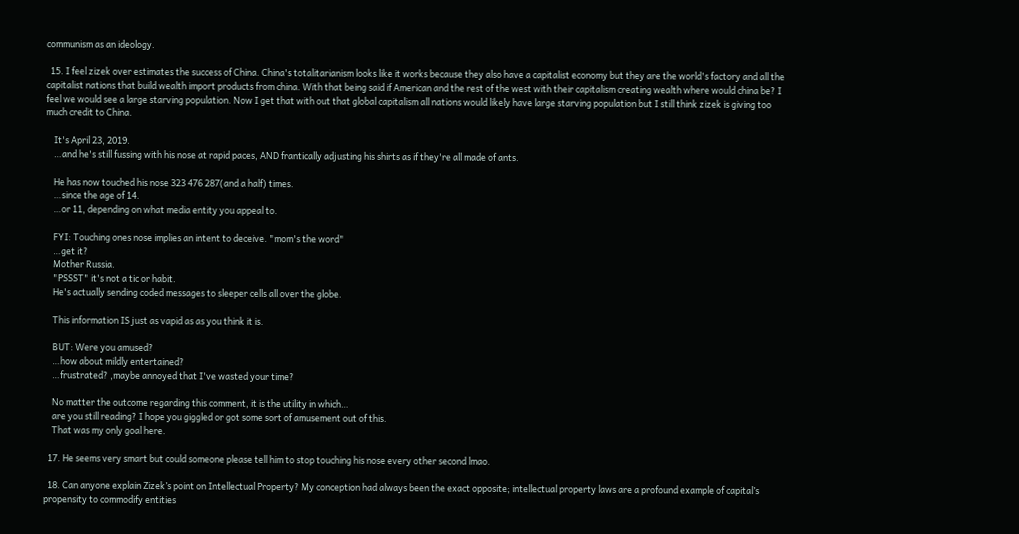communism as an ideology.

  15. I feel zizek over estimates the success of China. China's totalitarianism looks like it works because they also have a capitalist economy but they are the world's factory and all the capitalist nations that build wealth import products from china. With that being said if American and the rest of the west with their capitalism creating wealth where would china be? I feel we would see a large starving population. Now I get that with out that global capitalism all nations would likely have large starving population but I still think zizek is giving too much credit to China.

    It's April 23, 2019.
    …and he's still fussing with his nose at rapid paces, AND frantically adjusting his shirts as if they're all made of ants.

    He has now touched his nose 323 476 287(and a half) times.
    …since the age of 14.
    …or 11, depending on what media entity you appeal to.

    FYI: Touching ones nose implies an intent to deceive. "mom's the word"
    …get it?
    Mother Russia.
    "PSSST" it's not a tic or habit.
    He's actually sending coded messages to sleeper cells all over the globe.

    This information IS just as vapid as as you think it is.

    BUT: Were you amused?
    …how about mildly entertained?
    …frustrated? ,maybe annoyed that I've wasted your time?

    No matter the outcome regarding this comment, it is the utility in which…
    are you still reading? I hope you giggled or got some sort of amusement out of this.
    That was my only goal here.

  17. He seems very smart but could someone please tell him to stop touching his nose every other second lmao.

  18. Can anyone explain Zizek’s point on Intellectual Property? My conception had always been the exact opposite; intellectual property laws are a profound example of capital’s propensity to commodify entities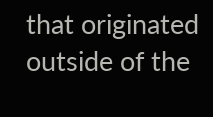that originated outside of the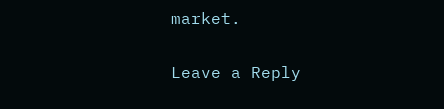market.

Leave a Reply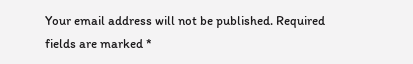Your email address will not be published. Required fields are marked *